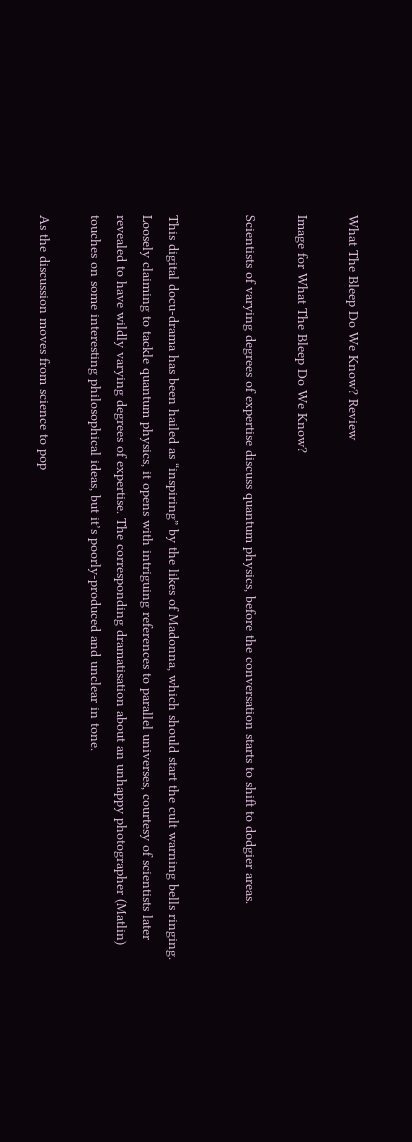What The Bleep Do We Know? Review

Image for What The Bleep Do We Know?

Scientists of varying degrees of expertise discuss quantum physics, before the conversation starts to shift to dodgier areas.


This digital docu-drama has been hailed as “inspiring” by the likes of Madonna, which should start the cult warning bells ringing. Loosely claiming to tackle quantum physics, it opens with intriguing references to parallel universes, courtesy of scientists later revealed to have wildly varying degrees of expertise. The corresponding dramatisation about an unhappy photographer (Matlin) touches on some interesting philosophical ideas, but it’s poorly-produced and unclear in tone.

As the discussion moves from science to pop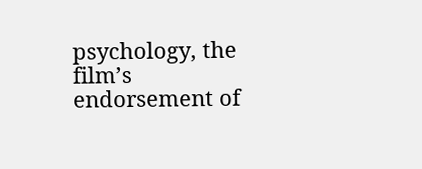psychology, the film’s endorsement of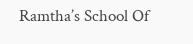Ramtha’s School Of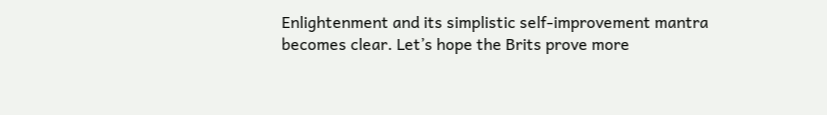Enlightenment and its simplistic self-improvement mantra becomes clear. Let’s hope the Brits prove more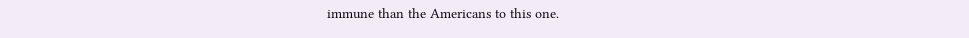immune than the Americans to this one.